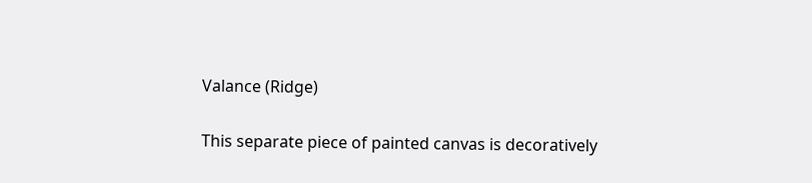Valance (Ridge)

This separate piece of painted canvas is decoratively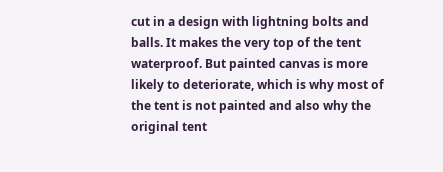cut in a design with lightning bolts and balls. It makes the very top of the tent waterproof. But painted canvas is more likely to deteriorate, which is why most of the tent is not painted and also why the original tent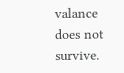valance does not survive.